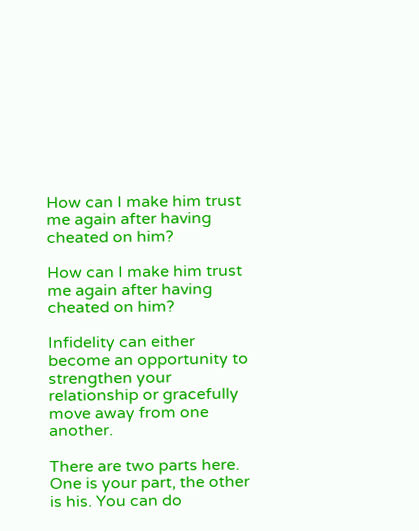How can I make him trust me again after having cheated on him?

How can I make him trust me again after having cheated on him?

Infidelity can either become an opportunity to strengthen your relationship or gracefully move away from one another.

There are two parts here. One is your part, the other is his. You can do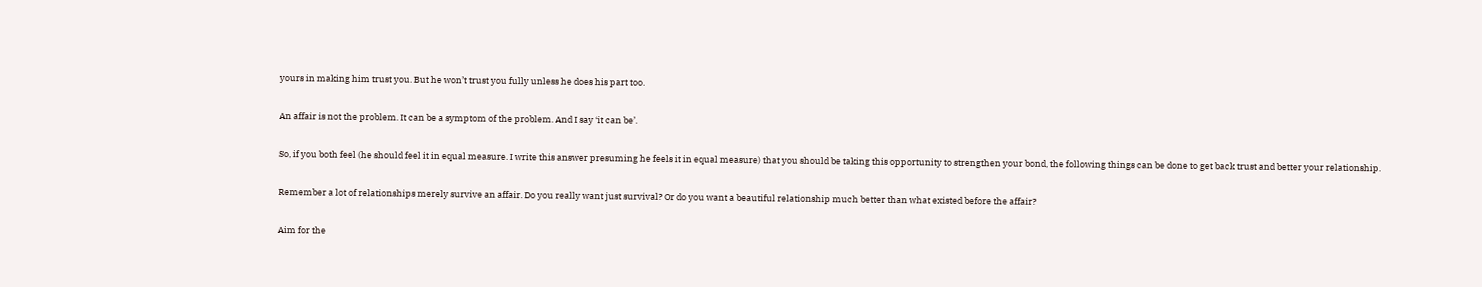yours in making him trust you. But he won’t trust you fully unless he does his part too.

An affair is not the problem. It can be a symptom of the problem. And I say ‘it can be’.

So, if you both feel (he should feel it in equal measure. I write this answer presuming he feels it in equal measure) that you should be taking this opportunity to strengthen your bond, the following things can be done to get back trust and better your relationship.

Remember a lot of relationships merely survive an affair. Do you really want just survival? Or do you want a beautiful relationship much better than what existed before the affair?

Aim for the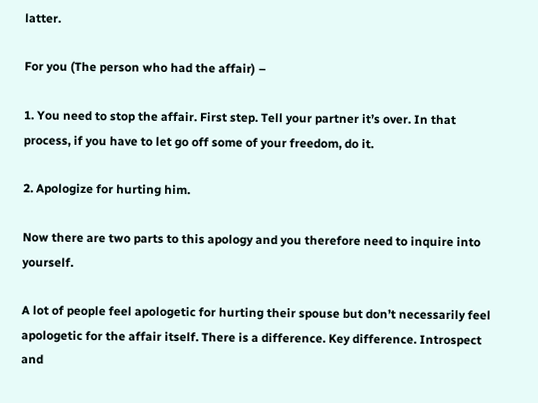latter.

For you (The person who had the affair) –

1. You need to stop the affair. First step. Tell your partner it’s over. In that process, if you have to let go off some of your freedom, do it.

2. Apologize for hurting him.

Now there are two parts to this apology and you therefore need to inquire into yourself.

A lot of people feel apologetic for hurting their spouse but don’t necessarily feel apologetic for the affair itself. There is a difference. Key difference. Introspect and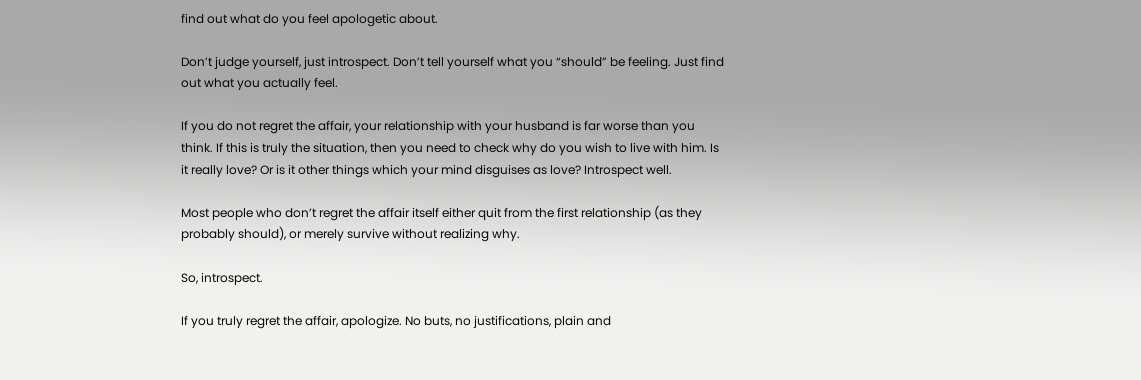find out what do you feel apologetic about.

Don’t judge yourself, just introspect. Don’t tell yourself what you “should” be feeling. Just find out what you actually feel.

If you do not regret the affair, your relationship with your husband is far worse than you think. If this is truly the situation, then you need to check why do you wish to live with him. Is it really love? Or is it other things which your mind disguises as love? Introspect well.

Most people who don’t regret the affair itself either quit from the first relationship (as they probably should), or merely survive without realizing why.

So, introspect.

If you truly regret the affair, apologize. No buts, no justifications, plain and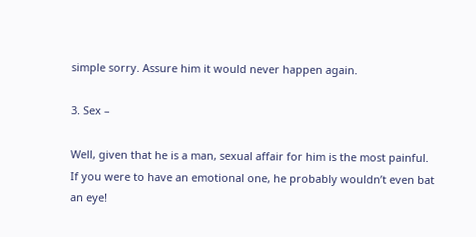simple sorry. Assure him it would never happen again.

3. Sex –

Well, given that he is a man, sexual affair for him is the most painful. If you were to have an emotional one, he probably wouldn’t even bat an eye!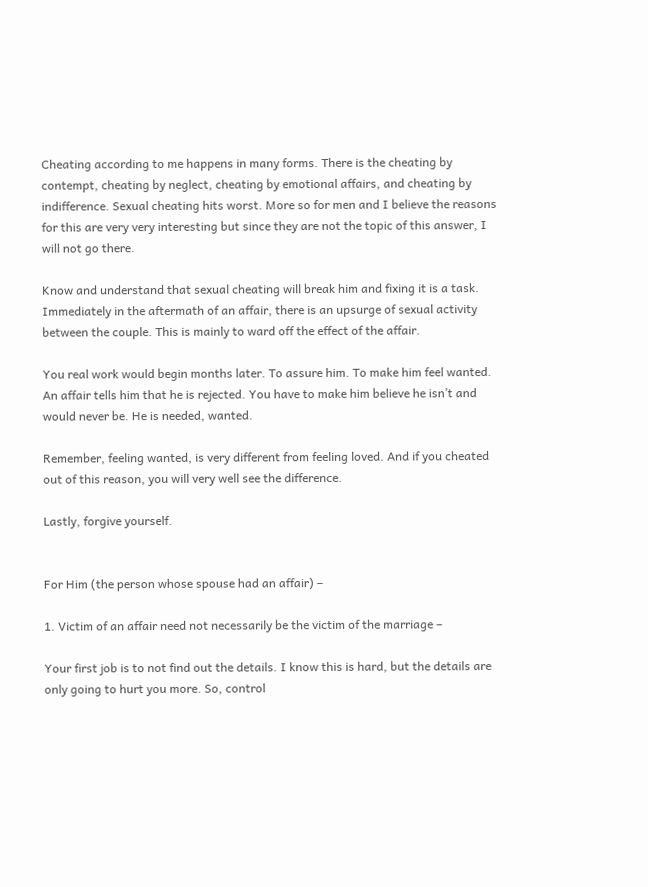Cheating according to me happens in many forms. There is the cheating by contempt, cheating by neglect, cheating by emotional affairs, and cheating by indifference. Sexual cheating hits worst. More so for men and I believe the reasons for this are very very interesting but since they are not the topic of this answer, I will not go there.

Know and understand that sexual cheating will break him and fixing it is a task. Immediately in the aftermath of an affair, there is an upsurge of sexual activity between the couple. This is mainly to ward off the effect of the affair.

You real work would begin months later. To assure him. To make him feel wanted. An affair tells him that he is rejected. You have to make him believe he isn’t and would never be. He is needed, wanted.

Remember, feeling wanted, is very different from feeling loved. And if you cheated out of this reason, you will very well see the difference.

Lastly, forgive yourself.


For Him (the person whose spouse had an affair) –

1. Victim of an affair need not necessarily be the victim of the marriage –

Your first job is to not find out the details. I know this is hard, but the details are only going to hurt you more. So, control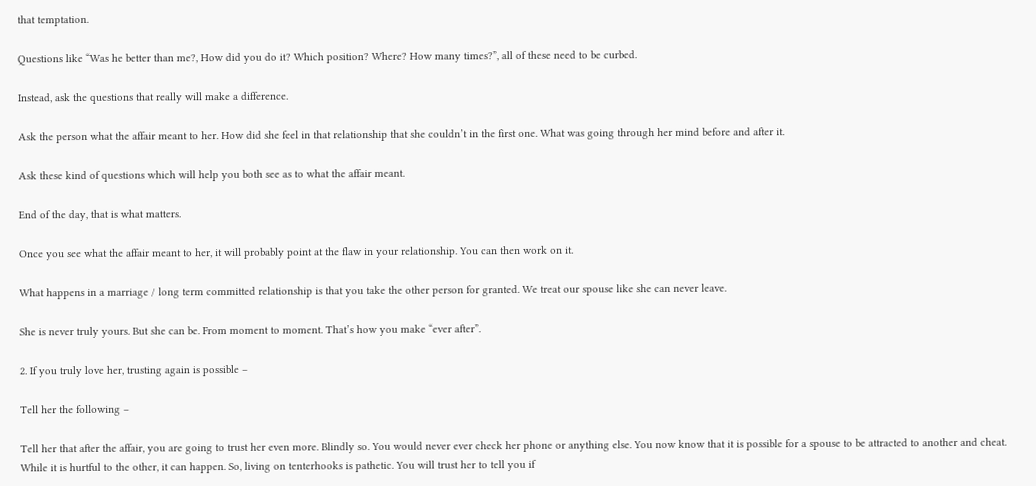that temptation.

Questions like “Was he better than me?, How did you do it? Which position? Where? How many times?”, all of these need to be curbed.

Instead, ask the questions that really will make a difference.

Ask the person what the affair meant to her. How did she feel in that relationship that she couldn’t in the first one. What was going through her mind before and after it.

Ask these kind of questions which will help you both see as to what the affair meant.

End of the day, that is what matters.

Once you see what the affair meant to her, it will probably point at the flaw in your relationship. You can then work on it.

What happens in a marriage / long term committed relationship is that you take the other person for granted. We treat our spouse like she can never leave.

She is never truly yours. But she can be. From moment to moment. That’s how you make “ever after”.

2. If you truly love her, trusting again is possible –

Tell her the following –

Tell her that after the affair, you are going to trust her even more. Blindly so. You would never ever check her phone or anything else. You now know that it is possible for a spouse to be attracted to another and cheat. While it is hurtful to the other, it can happen. So, living on tenterhooks is pathetic. You will trust her to tell you if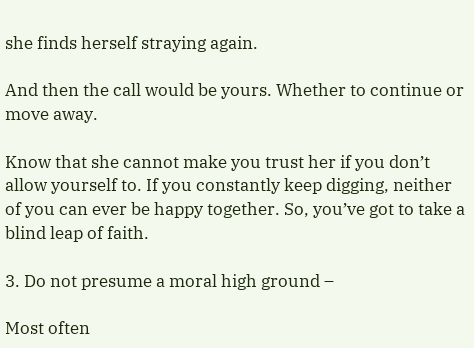she finds herself straying again.

And then the call would be yours. Whether to continue or move away.

Know that she cannot make you trust her if you don’t allow yourself to. If you constantly keep digging, neither of you can ever be happy together. So, you’ve got to take a blind leap of faith.

3. Do not presume a moral high ground –

Most often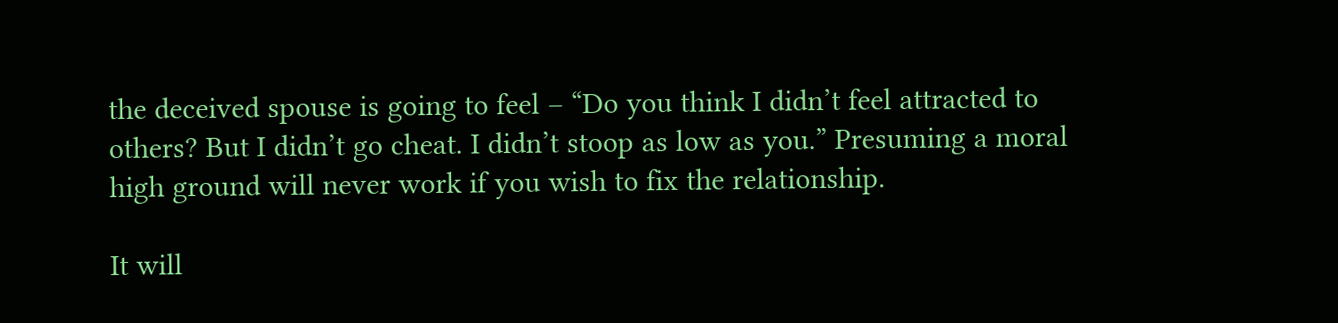the deceived spouse is going to feel – “Do you think I didn’t feel attracted to others? But I didn’t go cheat. I didn’t stoop as low as you.” Presuming a moral high ground will never work if you wish to fix the relationship.

It will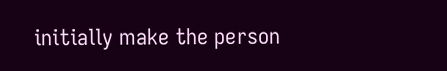initially make the person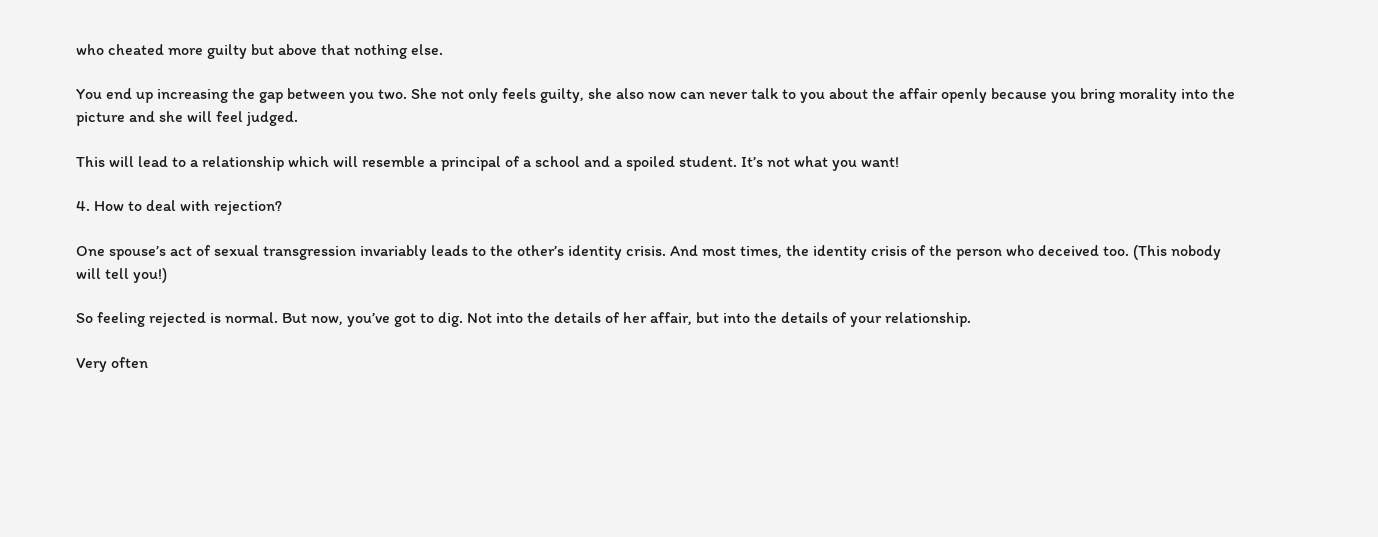who cheated more guilty but above that nothing else.

You end up increasing the gap between you two. She not only feels guilty, she also now can never talk to you about the affair openly because you bring morality into the picture and she will feel judged.

This will lead to a relationship which will resemble a principal of a school and a spoiled student. It’s not what you want!

4. How to deal with rejection?

One spouse’s act of sexual transgression invariably leads to the other’s identity crisis. And most times, the identity crisis of the person who deceived too. (This nobody will tell you!)

So feeling rejected is normal. But now, you’ve got to dig. Not into the details of her affair, but into the details of your relationship.

Very often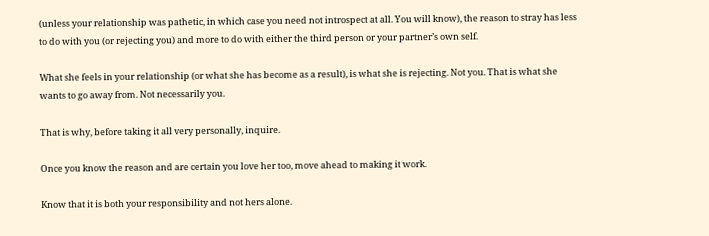(unless your relationship was pathetic, in which case you need not introspect at all. You will know), the reason to stray has less to do with you (or rejecting you) and more to do with either the third person or your partner’s own self.

What she feels in your relationship (or what she has become as a result), is what she is rejecting. Not you. That is what she wants to go away from. Not necessarily you.

That is why, before taking it all very personally, inquire.

Once you know the reason and are certain you love her too, move ahead to making it work.

Know that it is both your responsibility and not hers alone.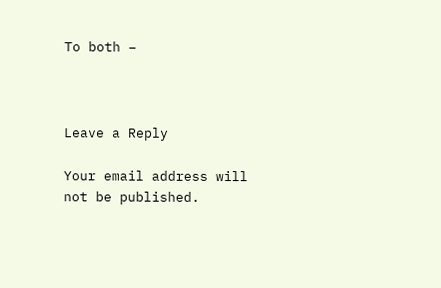To both –



Leave a Reply

Your email address will not be published.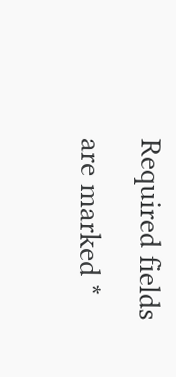Required fields are marked *